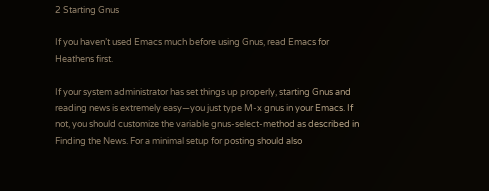2 Starting Gnus

If you haven’t used Emacs much before using Gnus, read Emacs for Heathens first.

If your system administrator has set things up properly, starting Gnus and reading news is extremely easy—you just type M-x gnus in your Emacs. If not, you should customize the variable gnus-select-method as described in Finding the News. For a minimal setup for posting should also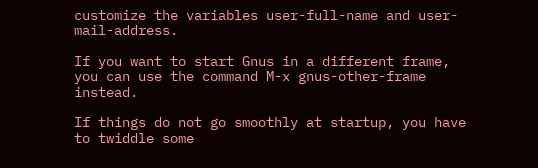customize the variables user-full-name and user-mail-address.

If you want to start Gnus in a different frame, you can use the command M-x gnus-other-frame instead.

If things do not go smoothly at startup, you have to twiddle some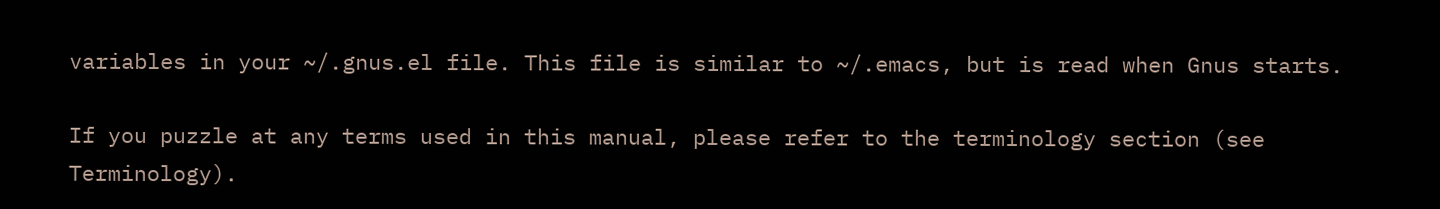variables in your ~/.gnus.el file. This file is similar to ~/.emacs, but is read when Gnus starts.

If you puzzle at any terms used in this manual, please refer to the terminology section (see Terminology).